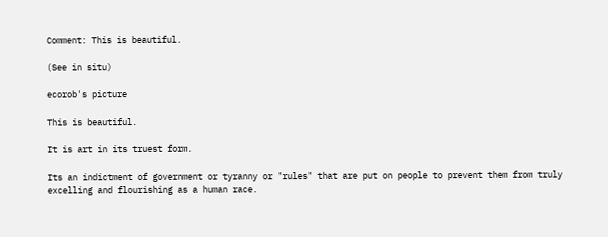Comment: This is beautiful.

(See in situ)

ecorob's picture

This is beautiful.

It is art in its truest form.

Its an indictment of government or tyranny or "rules" that are put on people to prevent them from truly excelling and flourishing as a human race.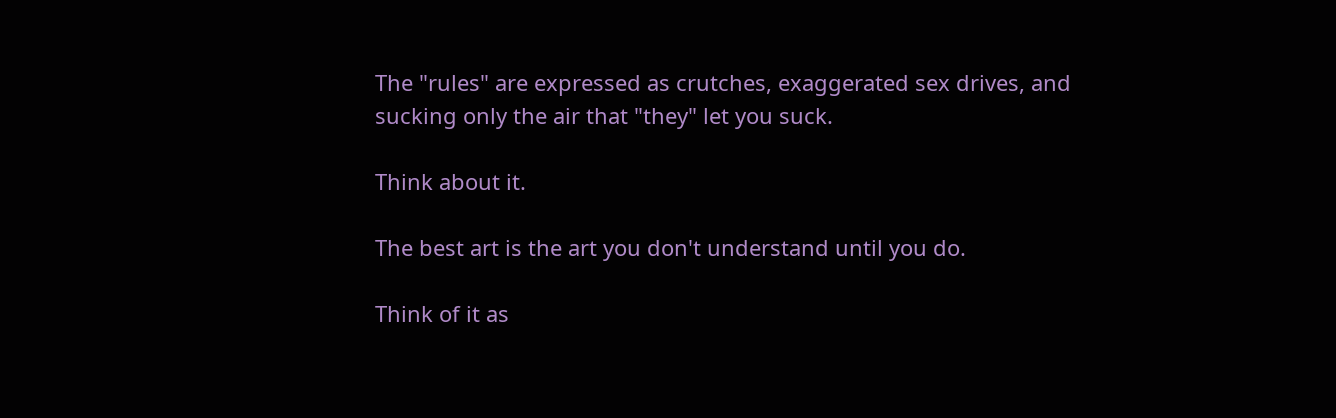The "rules" are expressed as crutches, exaggerated sex drives, and sucking only the air that "they" let you suck.

Think about it.

The best art is the art you don't understand until you do.

Think of it as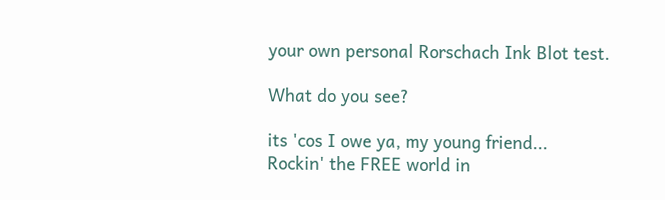your own personal Rorschach Ink Blot test.

What do you see?

its 'cos I owe ya, my young friend...
Rockin' the FREE world in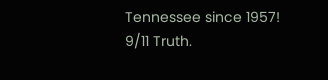Tennessee since 1957!
9/11 Truth.